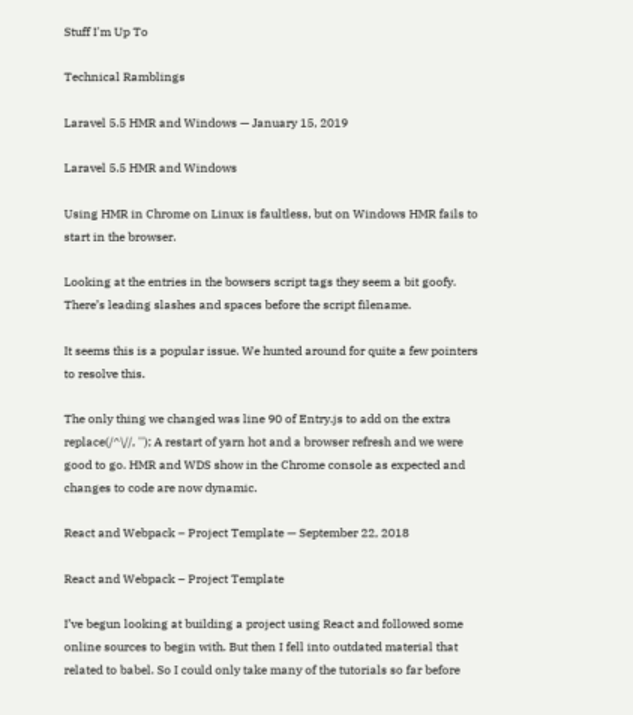Stuff I'm Up To

Technical Ramblings

Laravel 5.5 HMR and Windows — January 15, 2019

Laravel 5.5 HMR and Windows

Using HMR in Chrome on Linux is faultless, but on Windows HMR fails to start in the browser.

Looking at the entries in the bowsers script tags they seem a bit goofy. There’s leading slashes and spaces before the script filename.

It seems this is a popular issue. We hunted around for quite a few pointers to resolve this.

The only thing we changed was line 90 of Entry.js to add on the extra replace(/^\//, ''); A restart of yarn hot and a browser refresh and we were good to go. HMR and WDS show in the Chrome console as expected and changes to code are now dynamic.

React and Webpack – Project Template — September 22, 2018

React and Webpack – Project Template

I’ve begun looking at building a project using React and followed some online sources to begin with. But then I fell into outdated material that related to babel. So I could only take many of the tutorials so far before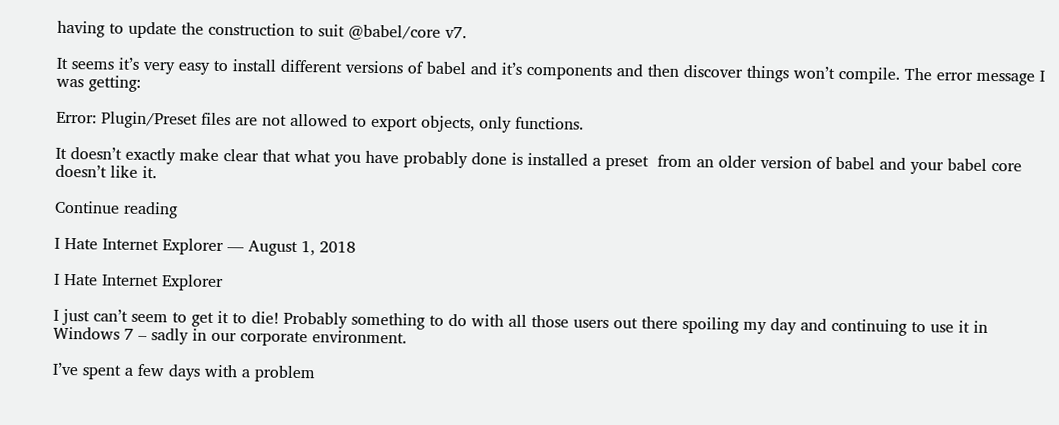having to update the construction to suit @babel/core v7.

It seems it’s very easy to install different versions of babel and it’s components and then discover things won’t compile. The error message I was getting:

Error: Plugin/Preset files are not allowed to export objects, only functions.

It doesn’t exactly make clear that what you have probably done is installed a preset  from an older version of babel and your babel core doesn’t like it.

Continue reading

I Hate Internet Explorer — August 1, 2018

I Hate Internet Explorer

I just can’t seem to get it to die! Probably something to do with all those users out there spoiling my day and continuing to use it in Windows 7 – sadly in our corporate environment.

I’ve spent a few days with a problem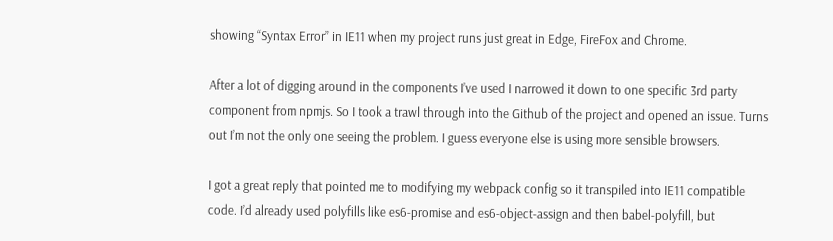showing “Syntax Error” in IE11 when my project runs just great in Edge, FireFox and Chrome.

After a lot of digging around in the components I’ve used I narrowed it down to one specific 3rd party component from npmjs. So I took a trawl through into the Github of the project and opened an issue. Turns out I’m not the only one seeing the problem. I guess everyone else is using more sensible browsers.

I got a great reply that pointed me to modifying my webpack config so it transpiled into IE11 compatible code. I’d already used polyfills like es6-promise and es6-object-assign and then babel-polyfill, but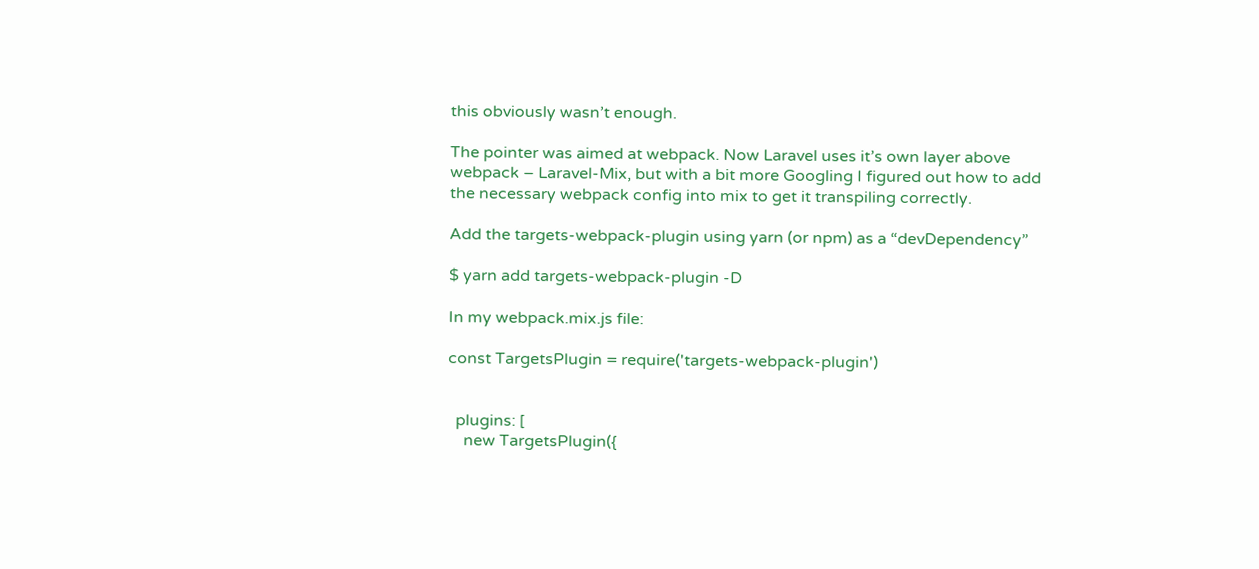this obviously wasn’t enough.

The pointer was aimed at webpack. Now Laravel uses it’s own layer above webpack – Laravel-Mix, but with a bit more Googling I figured out how to add the necessary webpack config into mix to get it transpiling correctly.

Add the targets-webpack-plugin using yarn (or npm) as a “devDependency”

$ yarn add targets-webpack-plugin -D

In my webpack.mix.js file:

const TargetsPlugin = require('targets-webpack-plugin')


  plugins: [
    new TargetsPlugin({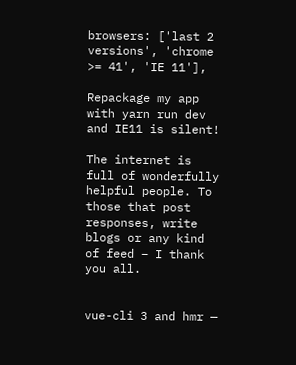browsers: ['last 2 versions', 'chrome >= 41', 'IE 11'],

Repackage my app with yarn run dev and IE11 is silent!

The internet is full of wonderfully helpful people. To those that post responses, write blogs or any kind of feed – I thank you all.


vue-cli 3 and hmr —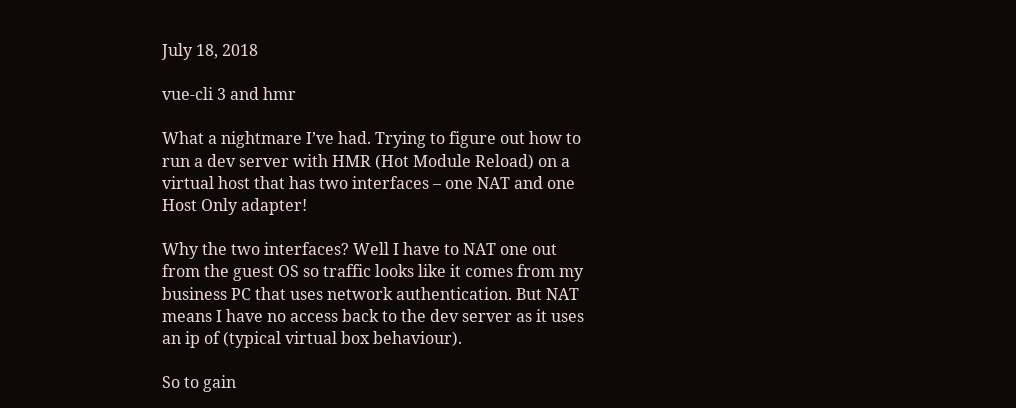July 18, 2018

vue-cli 3 and hmr

What a nightmare I’ve had. Trying to figure out how to run a dev server with HMR (Hot Module Reload) on a virtual host that has two interfaces – one NAT and one Host Only adapter!

Why the two interfaces? Well I have to NAT one out from the guest OS so traffic looks like it comes from my business PC that uses network authentication. But NAT means I have no access back to the dev server as it uses an ip of (typical virtual box behaviour).

So to gain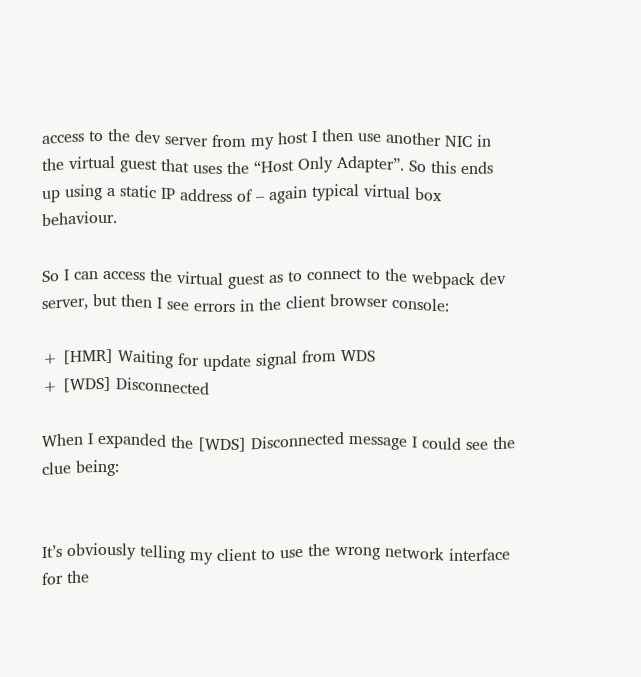access to the dev server from my host I then use another NIC in the virtual guest that uses the “Host Only Adapter”. So this ends up using a static IP address of – again typical virtual box behaviour.

So I can access the virtual guest as to connect to the webpack dev server, but then I see errors in the client browser console:

+ [HMR] Waiting for update signal from WDS
+ [WDS] Disconnected

When I expanded the [WDS] Disconnected message I could see the clue being:


It’s obviously telling my client to use the wrong network interface for the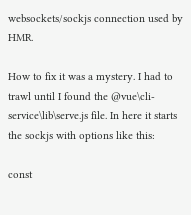websockets/sockjs connection used by HMR.

How to fix it was a mystery. I had to trawl until I found the @vue\cli-service\lib\serve.js file. In here it starts the sockjs with options like this:

const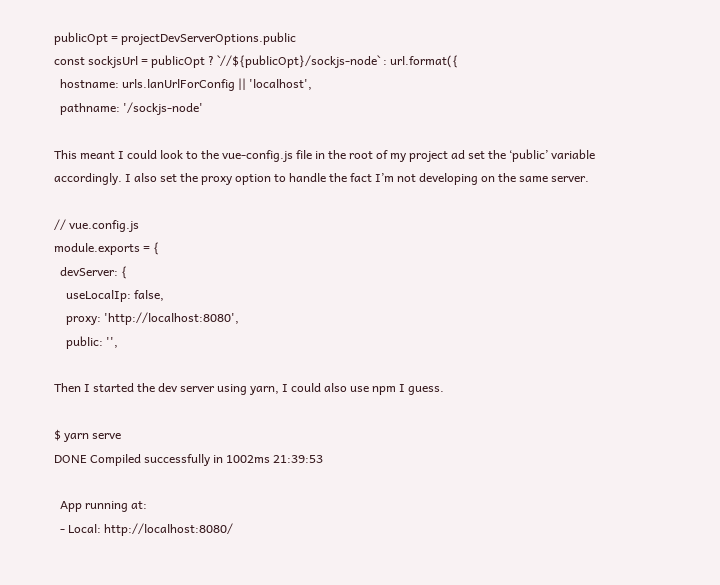publicOpt = projectDevServerOptions.public
const sockjsUrl = publicOpt ? `//${publicOpt}/sockjs-node` : url.format({
  hostname: urls.lanUrlForConfig || 'localhost',
  pathname: '/sockjs-node'

This meant I could look to the vue-config.js file in the root of my project ad set the ‘public’ variable accordingly. I also set the proxy option to handle the fact I’m not developing on the same server.

// vue.config.js
module.exports = {
  devServer: {
    useLocalIp: false,
    proxy: 'http://localhost:8080',
    public: '',

Then I started the dev server using yarn, I could also use npm I guess.

$ yarn serve
DONE Compiled successfully in 1002ms 21:39:53

  App running at:
  - Local: http://localhost:8080/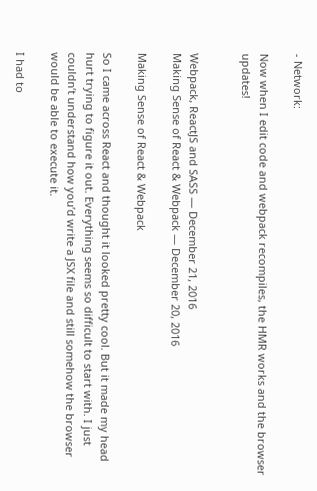- Network:

Now when I edit code and webpack recompiles, the HMR works and the browser updates!


Webpack, ReactJS and SASS — December 21, 2016
Making Sense of React & Webpack — December 20, 2016

Making Sense of React & Webpack

So I came across React and thought it looked pretty cool. But it made my head hurt trying to figure it out. Everything seems so difficult to start with. I just couldn’t understand how you’d write a JSX file and still somehow the browser would be able to execute it.

I had to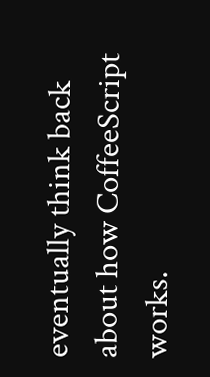eventually think back about how CoffeeScript works.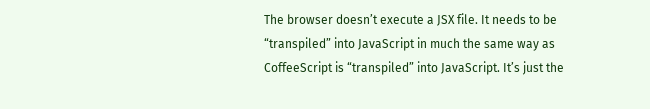The browser doesn’t execute a JSX file. It needs to be “transpiled” into JavaScript in much the same way as CoffeeScript is “transpiled” into JavaScript. It’s just the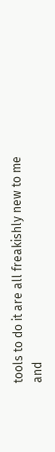tools to do it are all freakishly new to me and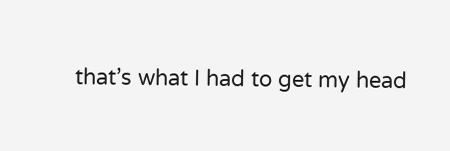that’s what I had to get my head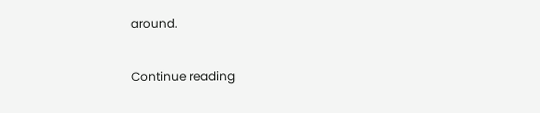around.

Continue reading